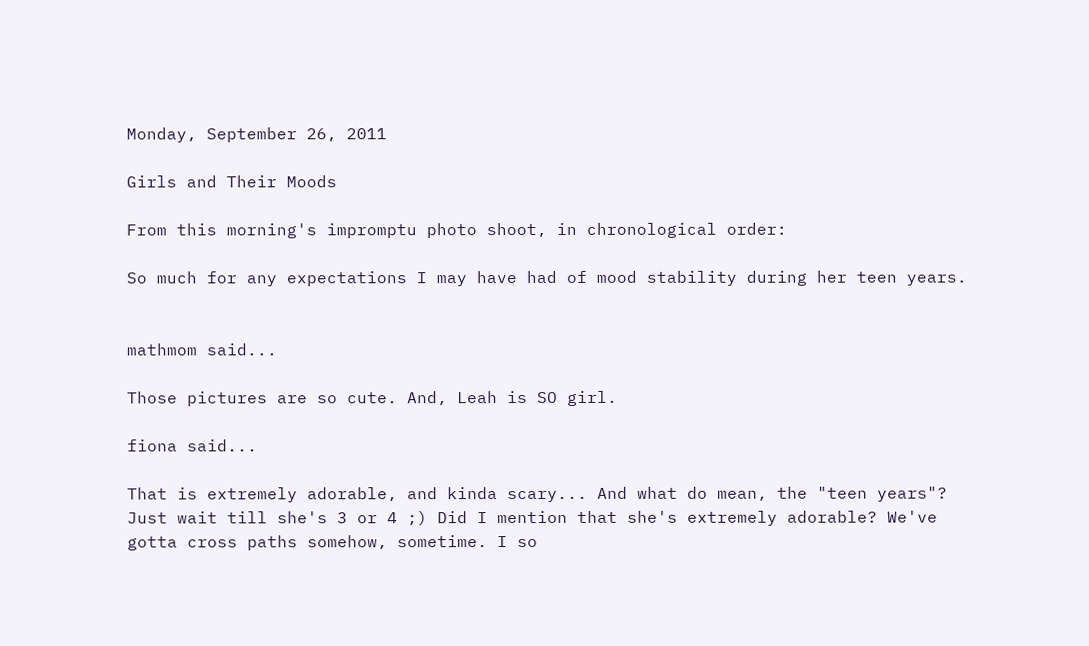Monday, September 26, 2011

Girls and Their Moods

From this morning's impromptu photo shoot, in chronological order:

So much for any expectations I may have had of mood stability during her teen years.


mathmom said...

Those pictures are so cute. And, Leah is SO girl.

fiona said...

That is extremely adorable, and kinda scary... And what do mean, the "teen years"? Just wait till she's 3 or 4 ;) Did I mention that she's extremely adorable? We've gotta cross paths somehow, sometime. I so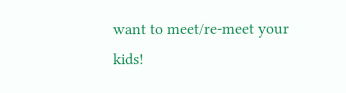want to meet/re-meet your kids!